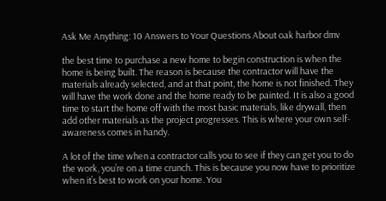Ask Me Anything: 10 Answers to Your Questions About oak harbor dmv

the best time to purchase a new home to begin construction is when the home is being built. The reason is because the contractor will have the materials already selected, and at that point, the home is not finished. They will have the work done and the home ready to be painted. It is also a good time to start the home off with the most basic materials, like drywall, then add other materials as the project progresses. This is where your own self-awareness comes in handy.

A lot of the time when a contractor calls you to see if they can get you to do the work, you’re on a time crunch. This is because you now have to prioritize when it’s best to work on your home. You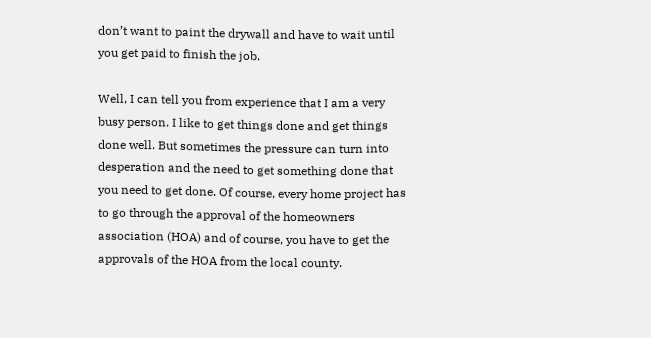don’t want to paint the drywall and have to wait until you get paid to finish the job.

Well, I can tell you from experience that I am a very busy person. I like to get things done and get things done well. But sometimes the pressure can turn into desperation and the need to get something done that you need to get done. Of course, every home project has to go through the approval of the homeowners association (HOA) and of course, you have to get the approvals of the HOA from the local county.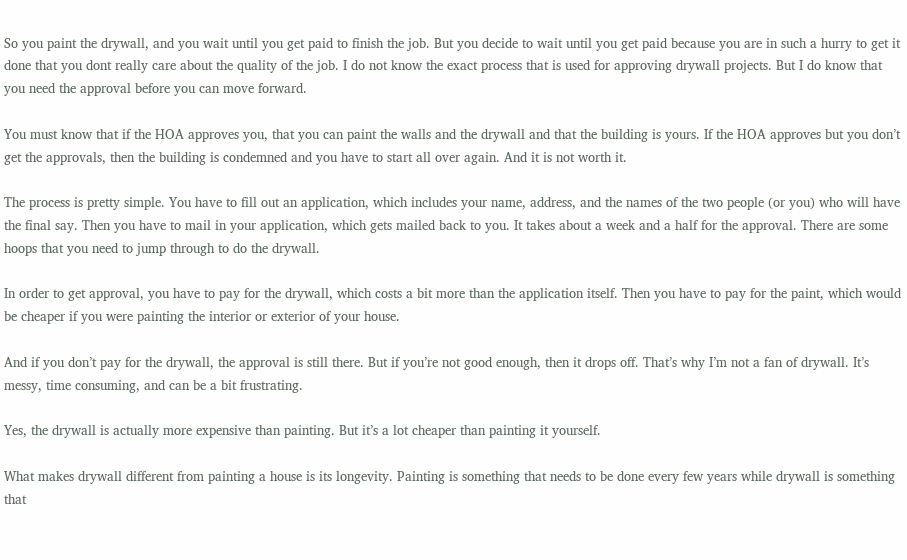So you paint the drywall, and you wait until you get paid to finish the job. But you decide to wait until you get paid because you are in such a hurry to get it done that you dont really care about the quality of the job. I do not know the exact process that is used for approving drywall projects. But I do know that you need the approval before you can move forward.

You must know that if the HOA approves you, that you can paint the walls and the drywall and that the building is yours. If the HOA approves but you don’t get the approvals, then the building is condemned and you have to start all over again. And it is not worth it.

The process is pretty simple. You have to fill out an application, which includes your name, address, and the names of the two people (or you) who will have the final say. Then you have to mail in your application, which gets mailed back to you. It takes about a week and a half for the approval. There are some hoops that you need to jump through to do the drywall.

In order to get approval, you have to pay for the drywall, which costs a bit more than the application itself. Then you have to pay for the paint, which would be cheaper if you were painting the interior or exterior of your house.

And if you don’t pay for the drywall, the approval is still there. But if you’re not good enough, then it drops off. That’s why I’m not a fan of drywall. It’s messy, time consuming, and can be a bit frustrating.

Yes, the drywall is actually more expensive than painting. But it’s a lot cheaper than painting it yourself.

What makes drywall different from painting a house is its longevity. Painting is something that needs to be done every few years while drywall is something that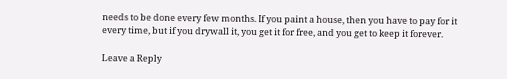needs to be done every few months. If you paint a house, then you have to pay for it every time, but if you drywall it, you get it for free, and you get to keep it forever.

Leave a Reply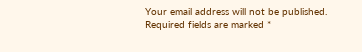Your email address will not be published. Required fields are marked *